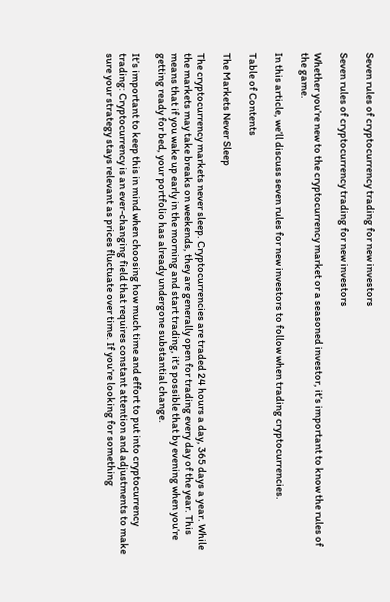Seven rules of cryptocurrency trading for new investors

Seven rules of cryptocurrency trading for new investors

Whether you’re new to the cryptocurrency market or a seasoned investor, it’s important to know the rules of the game.

In this article, we’ll discuss seven rules for new investors to follow when trading cryptocurrencies.

Table of Contents

The Markets Never Sleep

The cryptocurrency markets never sleep. Cryptocurrencies are traded 24 hours a day, 365 days a year. While the markets may take breaks on weekends, they are generally open for trading every day of the year. This means that if you wake up early in the morning and start trading, it’s possible that by evening when you’re getting ready for bed, your portfolio has already undergone substantial change.

It’s important to keep this in mind when choosing how much time and effort to put into cryptocurrency trading: Cryptocurrency is an ever-changing field that requires constant attention and adjustments to make sure your strategy stays relevant as prices fluctuate over time. If you’re looking for something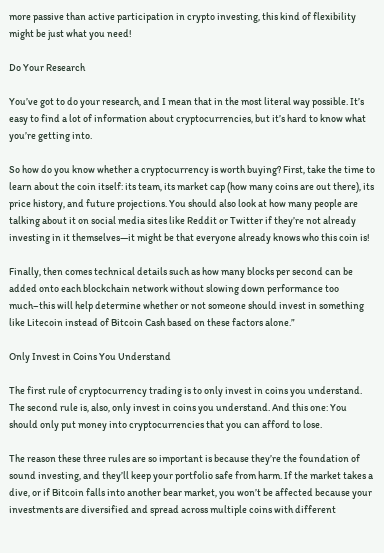more passive than active participation in crypto investing, this kind of flexibility might be just what you need!

Do Your Research

You’ve got to do your research, and I mean that in the most literal way possible. It’s easy to find a lot of information about cryptocurrencies, but it’s hard to know what you’re getting into.

So how do you know whether a cryptocurrency is worth buying? First, take the time to learn about the coin itself: its team, its market cap (how many coins are out there), its price history, and future projections. You should also look at how many people are talking about it on social media sites like Reddit or Twitter if they’re not already investing in it themselves—it might be that everyone already knows who this coin is!

Finally, then comes technical details such as how many blocks per second can be added onto each blockchain network without slowing down performance too much–this will help determine whether or not someone should invest in something like Litecoin instead of Bitcoin Cash based on these factors alone.”

Only Invest in Coins You Understand

The first rule of cryptocurrency trading is to only invest in coins you understand. The second rule is, also, only invest in coins you understand. And this one: You should only put money into cryptocurrencies that you can afford to lose.

The reason these three rules are so important is because they’re the foundation of sound investing, and they’ll keep your portfolio safe from harm. If the market takes a dive, or if Bitcoin falls into another bear market, you won’t be affected because your investments are diversified and spread across multiple coins with different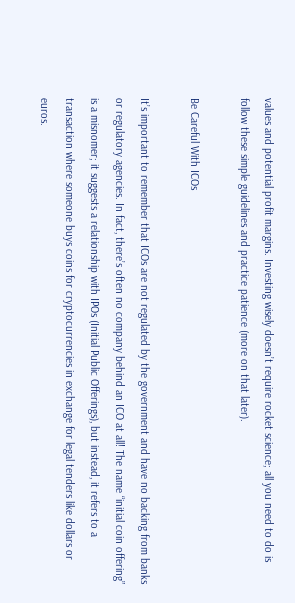values and potential profit margins. Investing wisely doesn’t require rocket science; all you need to do is follow these simple guidelines and practice patience (more on that later).

Be Careful With ICOs

It’s important to remember that ICOs are not regulated by the government and have no backing from banks or regulatory agencies. In fact, there’s often no company behind an ICO at all! The name “initial coin offering” is a misnomer; it suggests a relationship with IPOs (Initial Public Offerings), but instead, it refers to a transaction where someone buys coins for cryptocurrencies in exchange for legal tenders like dollars or euros.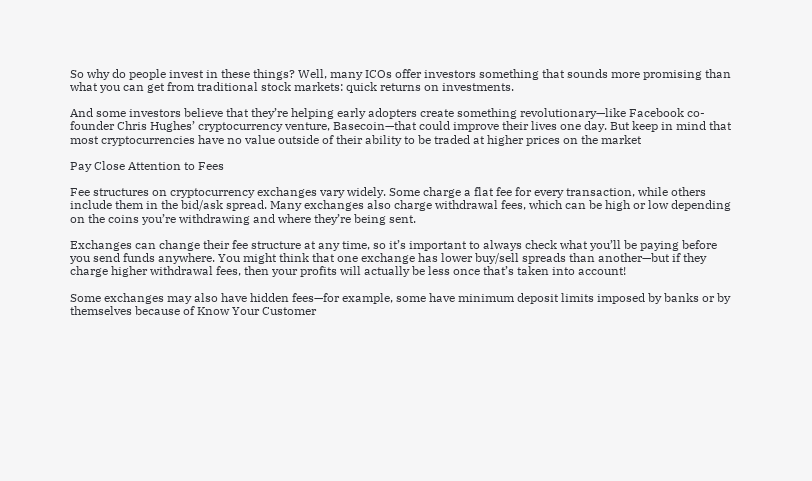So why do people invest in these things? Well, many ICOs offer investors something that sounds more promising than what you can get from traditional stock markets: quick returns on investments.

And some investors believe that they’re helping early adopters create something revolutionary—like Facebook co-founder Chris Hughes’ cryptocurrency venture, Basecoin—that could improve their lives one day. But keep in mind that most cryptocurrencies have no value outside of their ability to be traded at higher prices on the market

Pay Close Attention to Fees

Fee structures on cryptocurrency exchanges vary widely. Some charge a flat fee for every transaction, while others include them in the bid/ask spread. Many exchanges also charge withdrawal fees, which can be high or low depending on the coins you’re withdrawing and where they’re being sent.

Exchanges can change their fee structure at any time, so it’s important to always check what you’ll be paying before you send funds anywhere. You might think that one exchange has lower buy/sell spreads than another—but if they charge higher withdrawal fees, then your profits will actually be less once that’s taken into account!

Some exchanges may also have hidden fees—for example, some have minimum deposit limits imposed by banks or by themselves because of Know Your Customer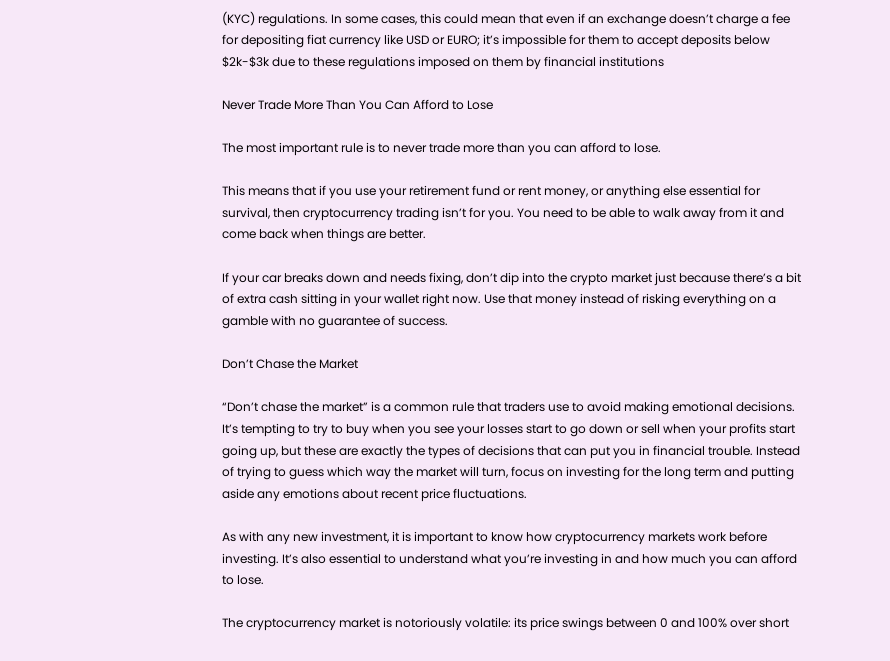(KYC) regulations. In some cases, this could mean that even if an exchange doesn’t charge a fee for depositing fiat currency like USD or EURO; it’s impossible for them to accept deposits below $2k-$3k due to these regulations imposed on them by financial institutions

Never Trade More Than You Can Afford to Lose

The most important rule is to never trade more than you can afford to lose.

This means that if you use your retirement fund or rent money, or anything else essential for survival, then cryptocurrency trading isn’t for you. You need to be able to walk away from it and come back when things are better.

If your car breaks down and needs fixing, don’t dip into the crypto market just because there’s a bit of extra cash sitting in your wallet right now. Use that money instead of risking everything on a gamble with no guarantee of success.

Don’t Chase the Market

“Don’t chase the market” is a common rule that traders use to avoid making emotional decisions. It’s tempting to try to buy when you see your losses start to go down or sell when your profits start going up, but these are exactly the types of decisions that can put you in financial trouble. Instead of trying to guess which way the market will turn, focus on investing for the long term and putting aside any emotions about recent price fluctuations.

As with any new investment, it is important to know how cryptocurrency markets work before investing. It’s also essential to understand what you’re investing in and how much you can afford to lose.

The cryptocurrency market is notoriously volatile: its price swings between 0 and 100% over short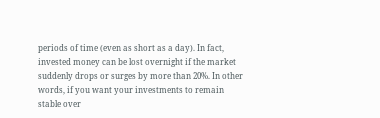periods of time (even as short as a day). In fact, invested money can be lost overnight if the market suddenly drops or surges by more than 20%. In other words, if you want your investments to remain stable over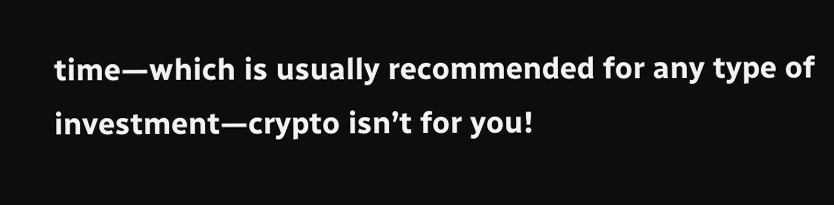time—which is usually recommended for any type of investment—crypto isn’t for you!